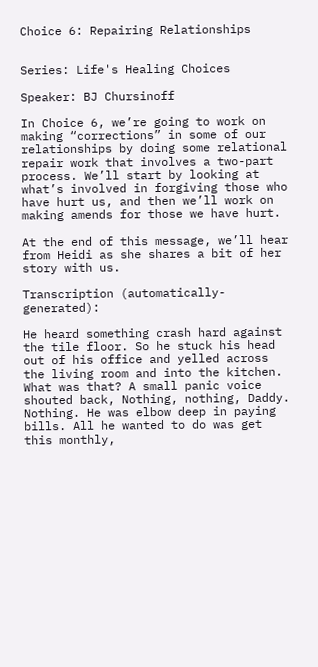Choice 6: Repairing Relationships


Series: Life's Healing Choices

Speaker: BJ Chursinoff

In Choice 6, we’re going to work on making “corrections” in some of our relationships by doing some relational repair work that involves a two-part process. We’ll start by looking at what’s involved in forgiving those who have hurt us, and then we’ll work on making amends for those we have hurt.

At the end of this message, we’ll hear from Heidi as she shares a bit of her story with us.

Transcription (automatically-generated):

He heard something crash hard against the tile floor. So he stuck his head out of his office and yelled across the living room and into the kitchen. What was that? A small panic voice shouted back, Nothing, nothing, Daddy. Nothing. He was elbow deep in paying bills. All he wanted to do was get this monthly,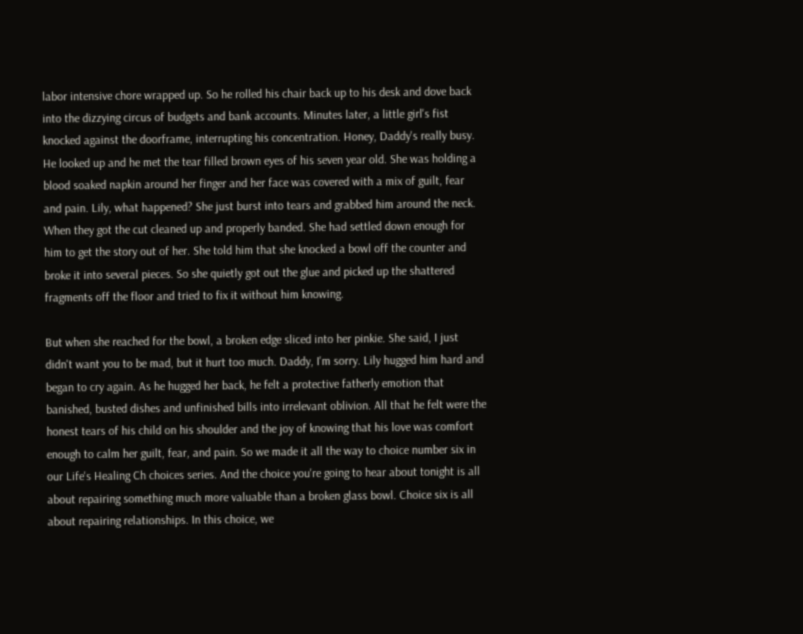labor intensive chore wrapped up. So he rolled his chair back up to his desk and dove back into the dizzying circus of budgets and bank accounts. Minutes later, a little girl's fist knocked against the doorframe, interrupting his concentration. Honey, Daddy's really busy. He looked up and he met the tear filled brown eyes of his seven year old. She was holding a blood soaked napkin around her finger and her face was covered with a mix of guilt, fear and pain. Lily, what happened? She just burst into tears and grabbed him around the neck. When they got the cut cleaned up and properly banded. She had settled down enough for him to get the story out of her. She told him that she knocked a bowl off the counter and broke it into several pieces. So she quietly got out the glue and picked up the shattered fragments off the floor and tried to fix it without him knowing.

But when she reached for the bowl, a broken edge sliced into her pinkie. She said, I just didn't want you to be mad, but it hurt too much. Daddy, I'm sorry. Lily hugged him hard and began to cry again. As he hugged her back, he felt a protective fatherly emotion that banished, busted dishes and unfinished bills into irrelevant oblivion. All that he felt were the honest tears of his child on his shoulder and the joy of knowing that his love was comfort enough to calm her guilt, fear, and pain. So we made it all the way to choice number six in our Life's Healing Ch choices series. And the choice you're going to hear about tonight is all about repairing something much more valuable than a broken glass bowl. Choice six is all about repairing relationships. In this choice, we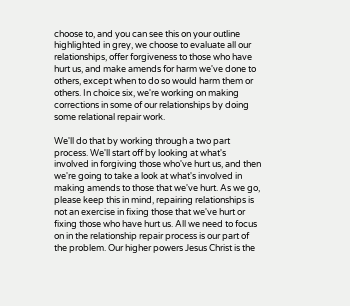choose to, and you can see this on your outline highlighted in grey, we choose to evaluate all our relationships, offer forgiveness to those who have hurt us, and make amends for harm we've done to others, except when to do so would harm them or others. In choice six, we're working on making corrections in some of our relationships by doing some relational repair work.

We'll do that by working through a two part process. We'll start off by looking at what's involved in forgiving those who've hurt us, and then we're going to take a look at what's involved in making amends to those that we've hurt. As we go, please keep this in mind, repairing relationships is not an exercise in fixing those that we've hurt or fixing those who have hurt us. All we need to focus on in the relationship repair process is our part of the problem. Our higher powers Jesus Christ is the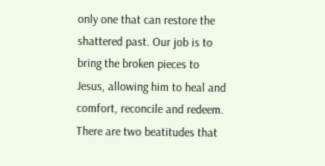only one that can restore the shattered past. Our job is to bring the broken pieces to Jesus, allowing him to heal and comfort, reconcile and redeem. There are two beatitudes that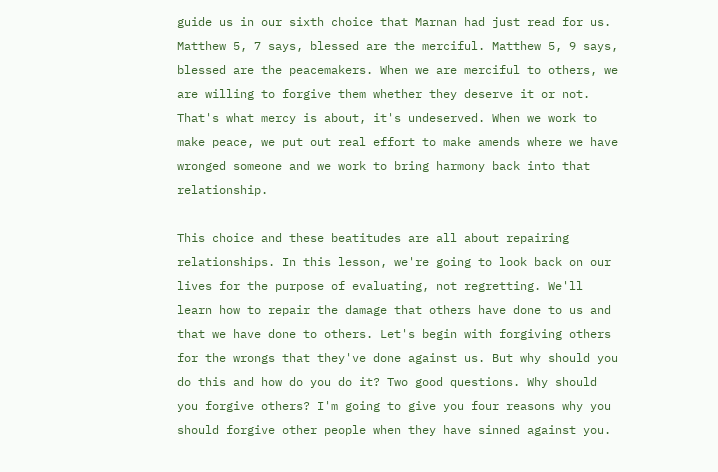guide us in our sixth choice that Marnan had just read for us. Matthew 5, 7 says, blessed are the merciful. Matthew 5, 9 says, blessed are the peacemakers. When we are merciful to others, we are willing to forgive them whether they deserve it or not. That's what mercy is about, it's undeserved. When we work to make peace, we put out real effort to make amends where we have wronged someone and we work to bring harmony back into that relationship.

This choice and these beatitudes are all about repairing relationships. In this lesson, we're going to look back on our lives for the purpose of evaluating, not regretting. We'll learn how to repair the damage that others have done to us and that we have done to others. Let's begin with forgiving others for the wrongs that they've done against us. But why should you do this and how do you do it? Two good questions. Why should you forgive others? I'm going to give you four reasons why you should forgive other people when they have sinned against you.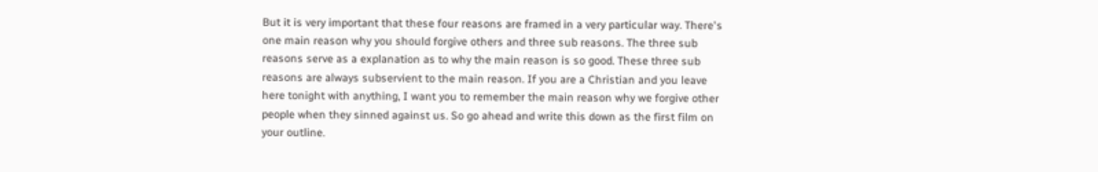But it is very important that these four reasons are framed in a very particular way. There's one main reason why you should forgive others and three sub reasons. The three sub reasons serve as a explanation as to why the main reason is so good. These three sub reasons are always subservient to the main reason. If you are a Christian and you leave here tonight with anything, I want you to remember the main reason why we forgive other people when they sinned against us. So go ahead and write this down as the first film on your outline.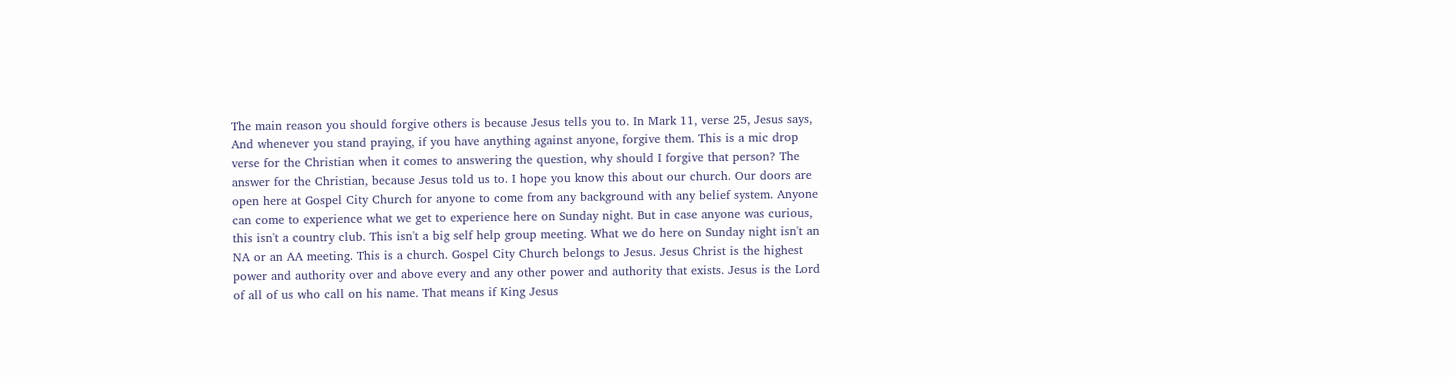The main reason you should forgive others is because Jesus tells you to. In Mark 11, verse 25, Jesus says, And whenever you stand praying, if you have anything against anyone, forgive them. This is a mic drop verse for the Christian when it comes to answering the question, why should I forgive that person? The answer for the Christian, because Jesus told us to. I hope you know this about our church. Our doors are open here at Gospel City Church for anyone to come from any background with any belief system. Anyone can come to experience what we get to experience here on Sunday night. But in case anyone was curious, this isn't a country club. This isn't a big self help group meeting. What we do here on Sunday night isn't an NA or an AA meeting. This is a church. Gospel City Church belongs to Jesus. Jesus Christ is the highest power and authority over and above every and any other power and authority that exists. Jesus is the Lord of all of us who call on his name. That means if King Jesus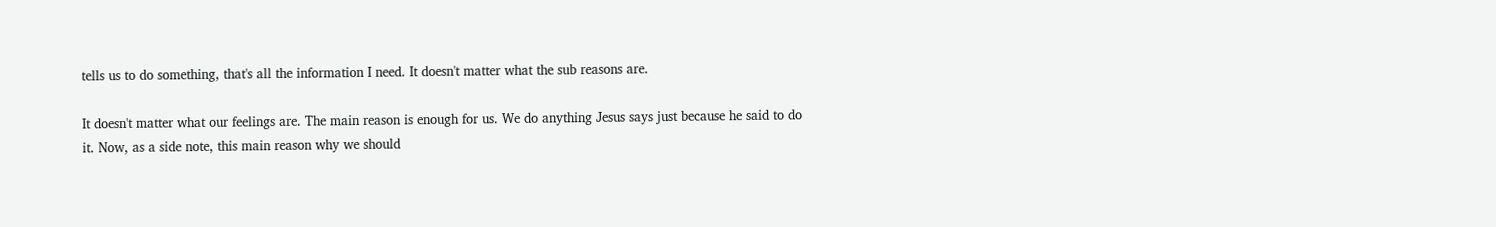tells us to do something, that's all the information I need. It doesn't matter what the sub reasons are.

It doesn't matter what our feelings are. The main reason is enough for us. We do anything Jesus says just because he said to do it. Now, as a side note, this main reason why we should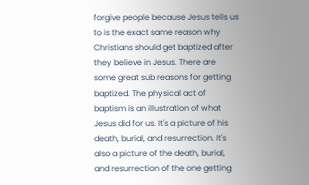forgive people because Jesus tells us to is the exact same reason why Christians should get baptized after they believe in Jesus. There are some great sub reasons for getting baptized. The physical act of baptism is an illustration of what Jesus did for us. It's a picture of his death, burial, and resurrection. It's also a picture of the death, burial, and resurrection of the one getting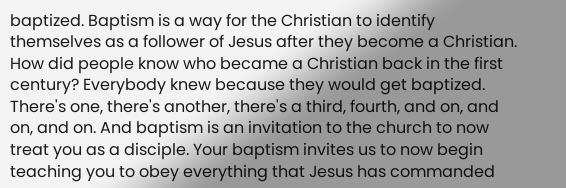baptized. Baptism is a way for the Christian to identify themselves as a follower of Jesus after they become a Christian. How did people know who became a Christian back in the first century? Everybody knew because they would get baptized. There's one, there's another, there's a third, fourth, and on, and on, and on. And baptism is an invitation to the church to now treat you as a disciple. Your baptism invites us to now begin teaching you to obey everything that Jesus has commanded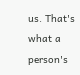us. That's what a person's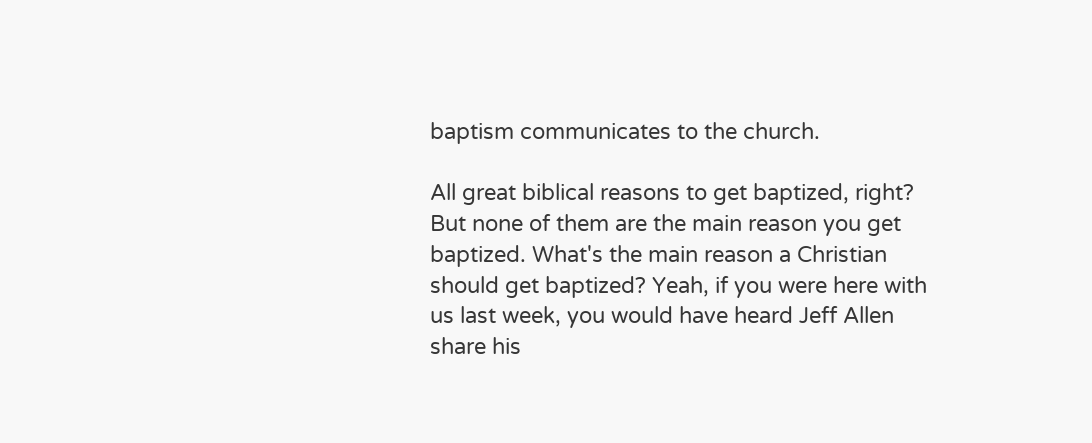baptism communicates to the church.

All great biblical reasons to get baptized, right? But none of them are the main reason you get baptized. What's the main reason a Christian should get baptized? Yeah, if you were here with us last week, you would have heard Jeff Allen share his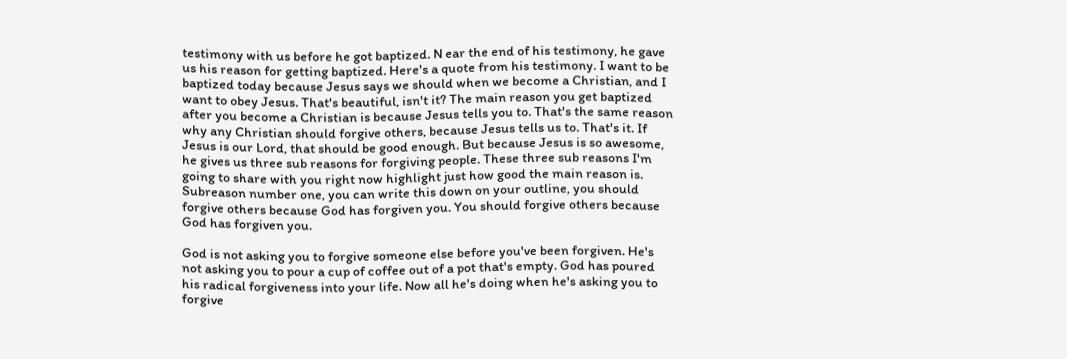testimony with us before he got baptized. N ear the end of his testimony, he gave us his reason for getting baptized. Here's a quote from his testimony. I want to be baptized today because Jesus says we should when we become a Christian, and I want to obey Jesus. That's beautiful, isn't it? The main reason you get baptized after you become a Christian is because Jesus tells you to. That's the same reason why any Christian should forgive others, because Jesus tells us to. That's it. If Jesus is our Lord, that should be good enough. But because Jesus is so awesome, he gives us three sub reasons for forgiving people. These three sub reasons I'm going to share with you right now highlight just how good the main reason is. Subreason number one, you can write this down on your outline, you should forgive others because God has forgiven you. You should forgive others because God has forgiven you.

God is not asking you to forgive someone else before you've been forgiven. He's not asking you to pour a cup of coffee out of a pot that's empty. God has poured his radical forgiveness into your life. Now all he's doing when he's asking you to forgive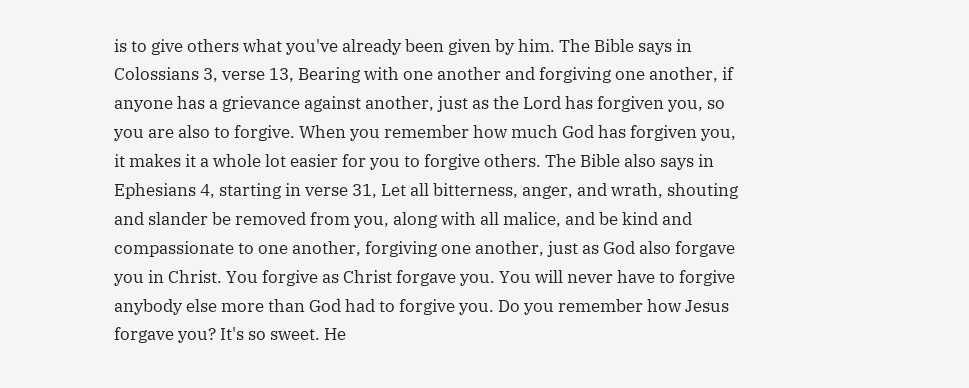is to give others what you've already been given by him. The Bible says in Colossians 3, verse 13, Bearing with one another and forgiving one another, if anyone has a grievance against another, just as the Lord has forgiven you, so you are also to forgive. When you remember how much God has forgiven you, it makes it a whole lot easier for you to forgive others. The Bible also says in Ephesians 4, starting in verse 31, Let all bitterness, anger, and wrath, shouting and slander be removed from you, along with all malice, and be kind and compassionate to one another, forgiving one another, just as God also forgave you in Christ. You forgive as Christ forgave you. You will never have to forgive anybody else more than God had to forgive you. Do you remember how Jesus forgave you? It's so sweet. He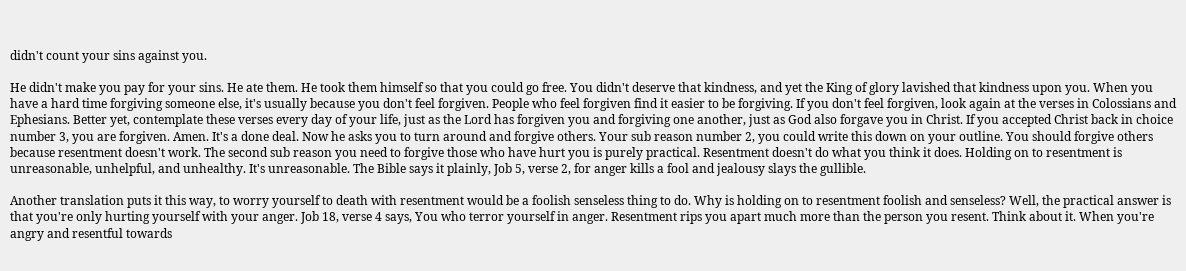didn't count your sins against you.

He didn't make you pay for your sins. He ate them. He took them himself so that you could go free. You didn't deserve that kindness, and yet the King of glory lavished that kindness upon you. When you have a hard time forgiving someone else, it's usually because you don't feel forgiven. People who feel forgiven find it easier to be forgiving. If you don't feel forgiven, look again at the verses in Colossians and Ephesians. Better yet, contemplate these verses every day of your life, just as the Lord has forgiven you and forgiving one another, just as God also forgave you in Christ. If you accepted Christ back in choice number 3, you are forgiven. Amen. It's a done deal. Now he asks you to turn around and forgive others. Your sub reason number 2, you could write this down on your outline. You should forgive others because resentment doesn't work. The second sub reason you need to forgive those who have hurt you is purely practical. Resentment doesn't do what you think it does. Holding on to resentment is unreasonable, unhelpful, and unhealthy. It's unreasonable. The Bible says it plainly, Job 5, verse 2, for anger kills a fool and jealousy slays the gullible.

Another translation puts it this way, to worry yourself to death with resentment would be a foolish senseless thing to do. Why is holding on to resentment foolish and senseless? Well, the practical answer is that you're only hurting yourself with your anger. Job 18, verse 4 says, You who terror yourself in anger. Resentment rips you apart much more than the person you resent. Think about it. When you're angry and resentful towards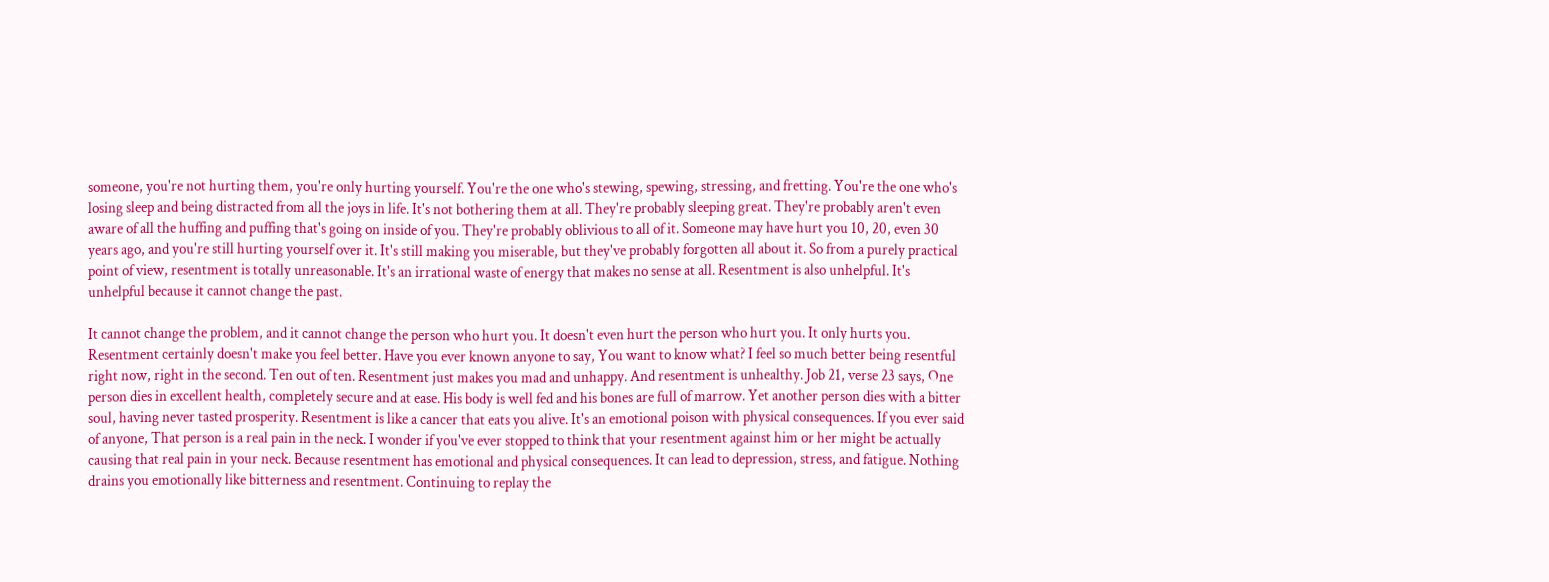someone, you're not hurting them, you're only hurting yourself. You're the one who's stewing, spewing, stressing, and fretting. You're the one who's losing sleep and being distracted from all the joys in life. It's not bothering them at all. They're probably sleeping great. They're probably aren't even aware of all the huffing and puffing that's going on inside of you. They're probably oblivious to all of it. Someone may have hurt you 10, 20, even 30 years ago, and you're still hurting yourself over it. It's still making you miserable, but they've probably forgotten all about it. So from a purely practical point of view, resentment is totally unreasonable. It's an irrational waste of energy that makes no sense at all. Resentment is also unhelpful. It's unhelpful because it cannot change the past.

It cannot change the problem, and it cannot change the person who hurt you. It doesn't even hurt the person who hurt you. It only hurts you. Resentment certainly doesn't make you feel better. Have you ever known anyone to say, You want to know what? I feel so much better being resentful right now, right in the second. Ten out of ten. Resentment just makes you mad and unhappy. And resentment is unhealthy. Job 21, verse 23 says, One person dies in excellent health, completely secure and at ease. His body is well fed and his bones are full of marrow. Yet another person dies with a bitter soul, having never tasted prosperity. Resentment is like a cancer that eats you alive. It's an emotional poison with physical consequences. If you ever said of anyone, That person is a real pain in the neck. I wonder if you've ever stopped to think that your resentment against him or her might be actually causing that real pain in your neck. Because resentment has emotional and physical consequences. It can lead to depression, stress, and fatigue. Nothing drains you emotionally like bitterness and resentment. Continuing to replay the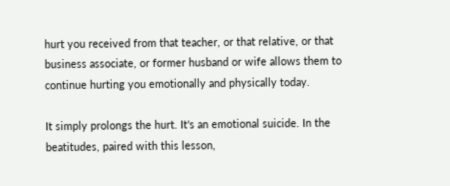hurt you received from that teacher, or that relative, or that business associate, or former husband or wife allows them to continue hurting you emotionally and physically today.

It simply prolongs the hurt. It's an emotional suicide. In the beatitudes, paired with this lesson,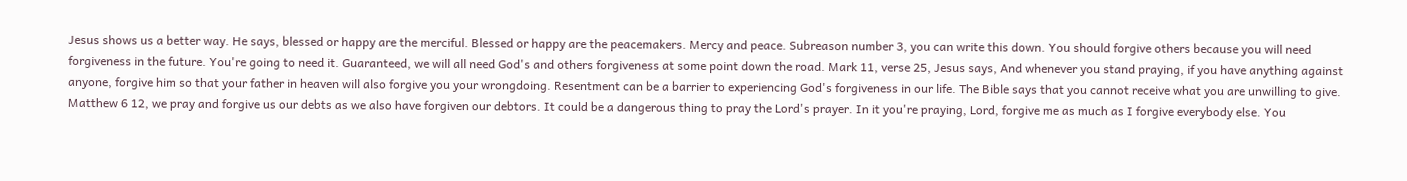Jesus shows us a better way. He says, blessed or happy are the merciful. Blessed or happy are the peacemakers. Mercy and peace. Subreason number 3, you can write this down. You should forgive others because you will need forgiveness in the future. You're going to need it. Guaranteed, we will all need God's and others forgiveness at some point down the road. Mark 11, verse 25, Jesus says, And whenever you stand praying, if you have anything against anyone, forgive him so that your father in heaven will also forgive you your wrongdoing. Resentment can be a barrier to experiencing God's forgiveness in our life. The Bible says that you cannot receive what you are unwilling to give. Matthew 6 12, we pray and forgive us our debts as we also have forgiven our debtors. It could be a dangerous thing to pray the Lord's prayer. In it you're praying, Lord, forgive me as much as I forgive everybody else. You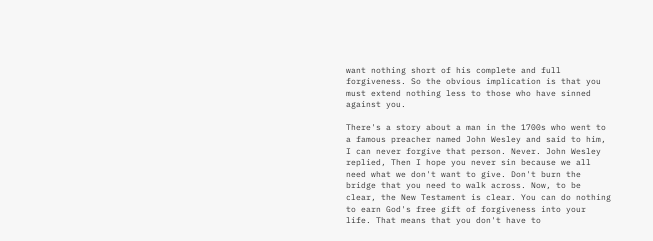want nothing short of his complete and full forgiveness. So the obvious implication is that you must extend nothing less to those who have sinned against you.

There's a story about a man in the 1700s who went to a famous preacher named John Wesley and said to him, I can never forgive that person. Never. John Wesley replied, Then I hope you never sin because we all need what we don't want to give. Don't burn the bridge that you need to walk across. Now, to be clear, the New Testament is clear. You can do nothing to earn God's free gift of forgiveness into your life. That means that you don't have to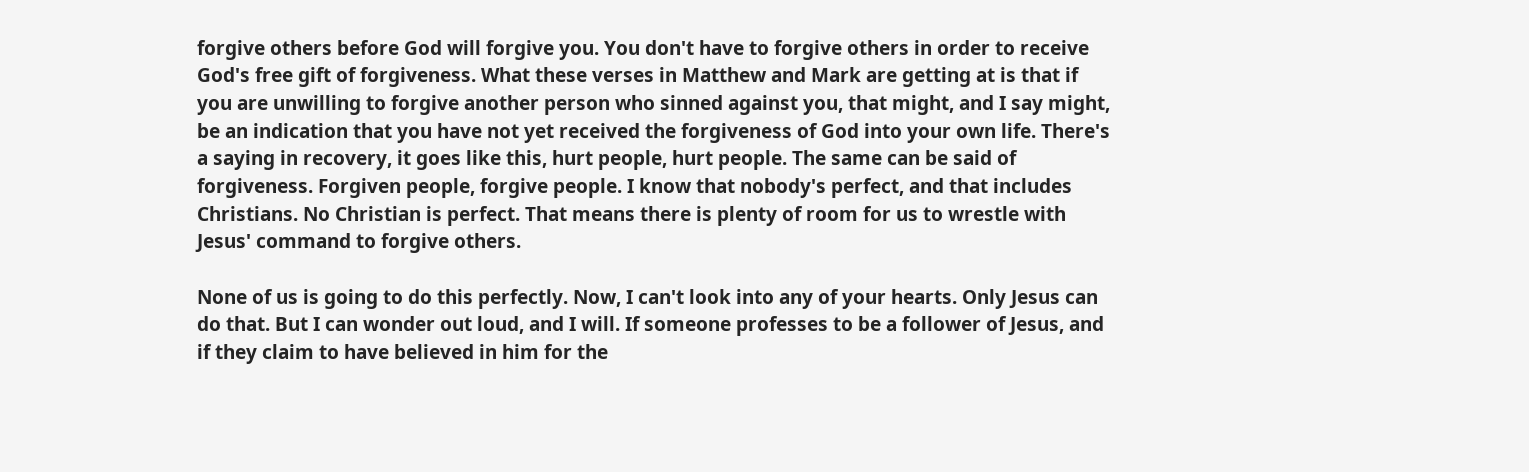forgive others before God will forgive you. You don't have to forgive others in order to receive God's free gift of forgiveness. What these verses in Matthew and Mark are getting at is that if you are unwilling to forgive another person who sinned against you, that might, and I say might, be an indication that you have not yet received the forgiveness of God into your own life. There's a saying in recovery, it goes like this, hurt people, hurt people. The same can be said of forgiveness. Forgiven people, forgive people. I know that nobody's perfect, and that includes Christians. No Christian is perfect. That means there is plenty of room for us to wrestle with Jesus' command to forgive others.

None of us is going to do this perfectly. Now, I can't look into any of your hearts. Only Jesus can do that. But I can wonder out loud, and I will. If someone professes to be a follower of Jesus, and if they claim to have believed in him for the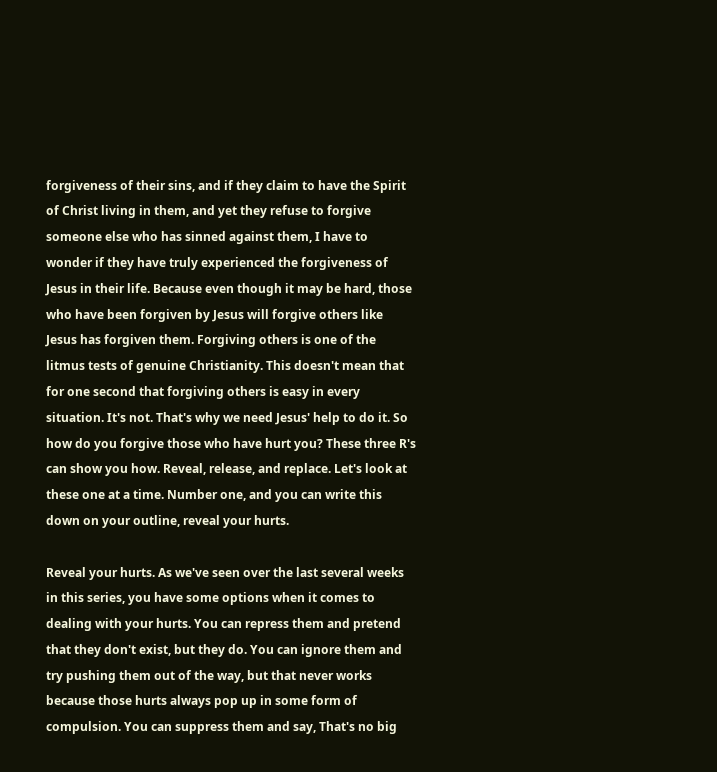forgiveness of their sins, and if they claim to have the Spirit of Christ living in them, and yet they refuse to forgive someone else who has sinned against them, I have to wonder if they have truly experienced the forgiveness of Jesus in their life. Because even though it may be hard, those who have been forgiven by Jesus will forgive others like Jesus has forgiven them. Forgiving others is one of the litmus tests of genuine Christianity. This doesn't mean that for one second that forgiving others is easy in every situation. It's not. That's why we need Jesus' help to do it. So how do you forgive those who have hurt you? These three R's can show you how. Reveal, release, and replace. Let's look at these one at a time. Number one, and you can write this down on your outline, reveal your hurts.

Reveal your hurts. As we've seen over the last several weeks in this series, you have some options when it comes to dealing with your hurts. You can repress them and pretend that they don't exist, but they do. You can ignore them and try pushing them out of the way, but that never works because those hurts always pop up in some form of compulsion. You can suppress them and say, That's no big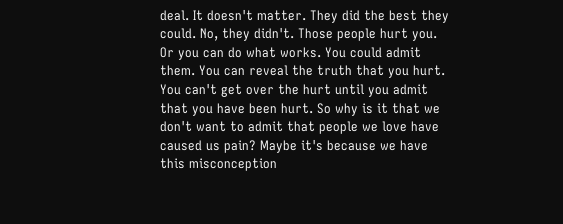deal. It doesn't matter. They did the best they could. No, they didn't. Those people hurt you. Or you can do what works. You could admit them. You can reveal the truth that you hurt. You can't get over the hurt until you admit that you have been hurt. So why is it that we don't want to admit that people we love have caused us pain? Maybe it's because we have this misconception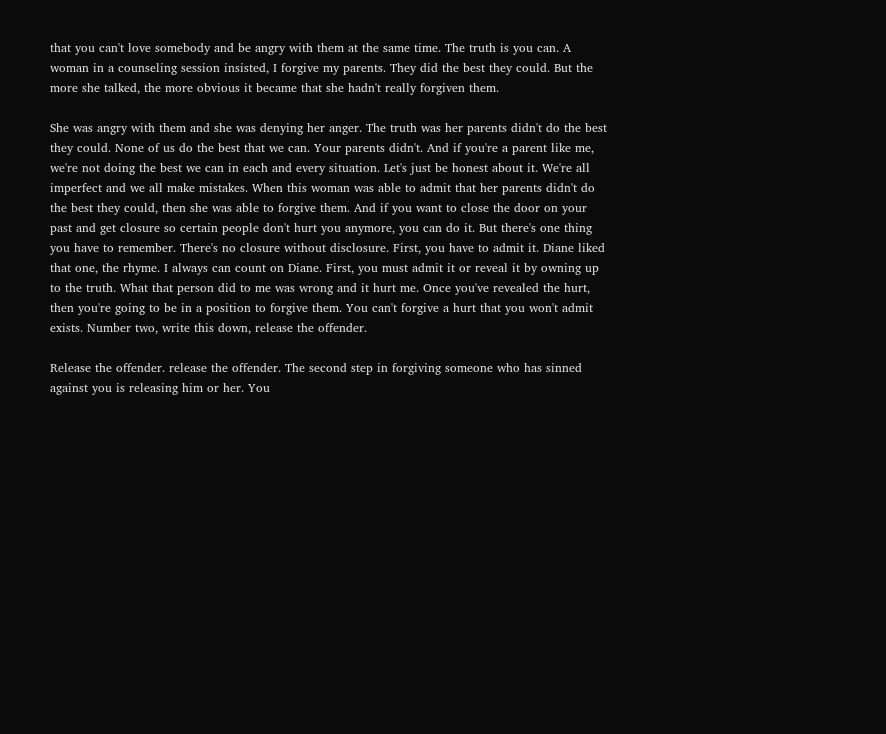that you can't love somebody and be angry with them at the same time. The truth is you can. A woman in a counseling session insisted, I forgive my parents. They did the best they could. But the more she talked, the more obvious it became that she hadn't really forgiven them.

She was angry with them and she was denying her anger. The truth was her parents didn't do the best they could. None of us do the best that we can. Your parents didn't. And if you're a parent like me, we're not doing the best we can in each and every situation. Let's just be honest about it. We're all imperfect and we all make mistakes. When this woman was able to admit that her parents didn't do the best they could, then she was able to forgive them. And if you want to close the door on your past and get closure so certain people don't hurt you anymore, you can do it. But there's one thing you have to remember. There's no closure without disclosure. First, you have to admit it. Diane liked that one, the rhyme. I always can count on Diane. First, you must admit it or reveal it by owning up to the truth. What that person did to me was wrong and it hurt me. Once you've revealed the hurt, then you're going to be in a position to forgive them. You can't forgive a hurt that you won't admit exists. Number two, write this down, release the offender.

Release the offender. release the offender. The second step in forgiving someone who has sinned against you is releasing him or her. You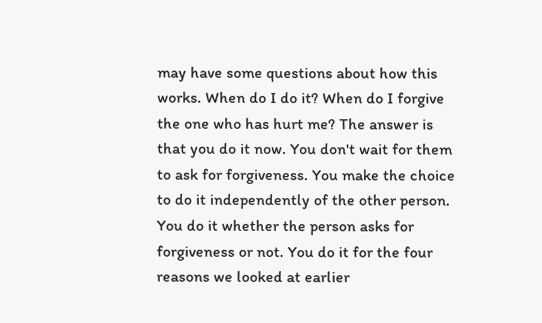may have some questions about how this works. When do I do it? When do I forgive the one who has hurt me? The answer is that you do it now. You don't wait for them to ask for forgiveness. You make the choice to do it independently of the other person. You do it whether the person asks for forgiveness or not. You do it for the four reasons we looked at earlier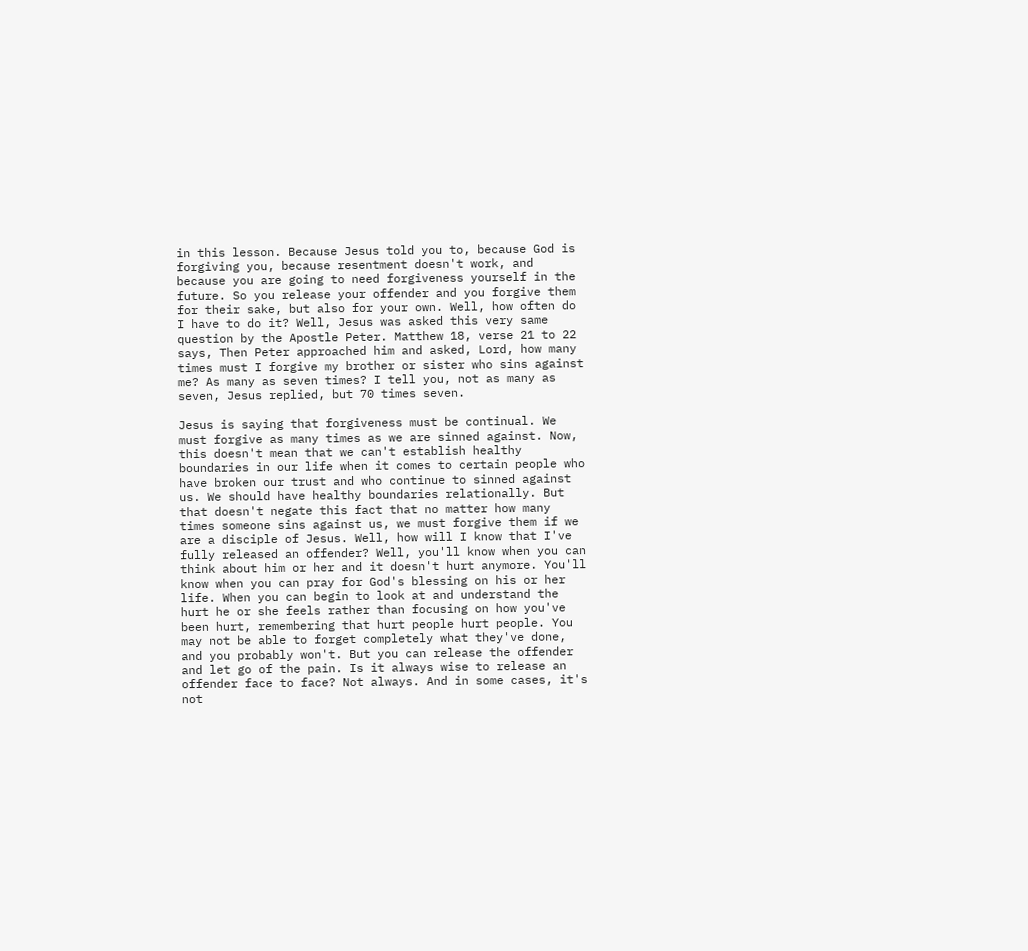in this lesson. Because Jesus told you to, because God is forgiving you, because resentment doesn't work, and because you are going to need forgiveness yourself in the future. So you release your offender and you forgive them for their sake, but also for your own. Well, how often do I have to do it? Well, Jesus was asked this very same question by the Apostle Peter. Matthew 18, verse 21 to 22 says, Then Peter approached him and asked, Lord, how many times must I forgive my brother or sister who sins against me? As many as seven times? I tell you, not as many as seven, Jesus replied, but 70 times seven.

Jesus is saying that forgiveness must be continual. We must forgive as many times as we are sinned against. Now, this doesn't mean that we can't establish healthy boundaries in our life when it comes to certain people who have broken our trust and who continue to sinned against us. We should have healthy boundaries relationally. But that doesn't negate this fact that no matter how many times someone sins against us, we must forgive them if we are a disciple of Jesus. Well, how will I know that I've fully released an offender? Well, you'll know when you can think about him or her and it doesn't hurt anymore. You'll know when you can pray for God's blessing on his or her life. When you can begin to look at and understand the hurt he or she feels rather than focusing on how you've been hurt, remembering that hurt people hurt people. You may not be able to forget completely what they've done, and you probably won't. But you can release the offender and let go of the pain. Is it always wise to release an offender face to face? Not always. And in some cases, it's not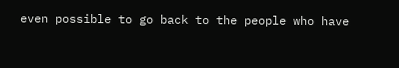even possible to go back to the people who have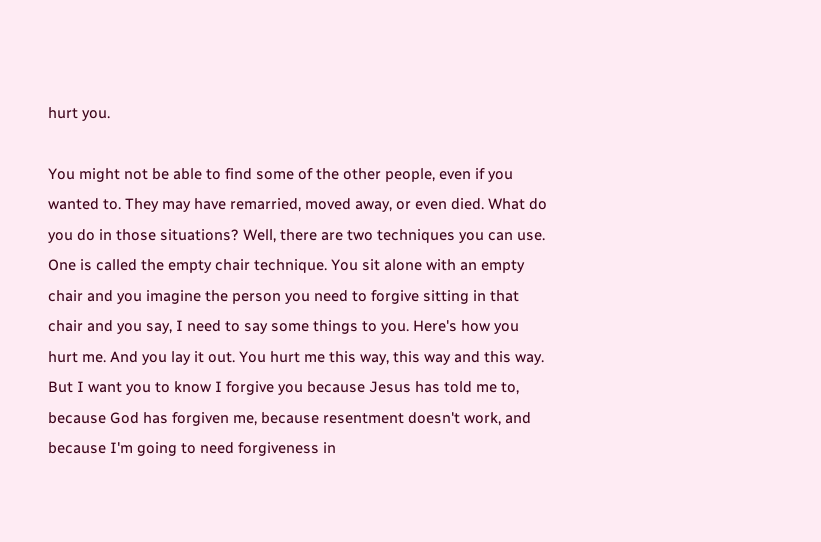hurt you.

You might not be able to find some of the other people, even if you wanted to. They may have remarried, moved away, or even died. What do you do in those situations? Well, there are two techniques you can use. One is called the empty chair technique. You sit alone with an empty chair and you imagine the person you need to forgive sitting in that chair and you say, I need to say some things to you. Here's how you hurt me. And you lay it out. You hurt me this way, this way and this way. But I want you to know I forgive you because Jesus has told me to, because God has forgiven me, because resentment doesn't work, and because I'm going to need forgiveness in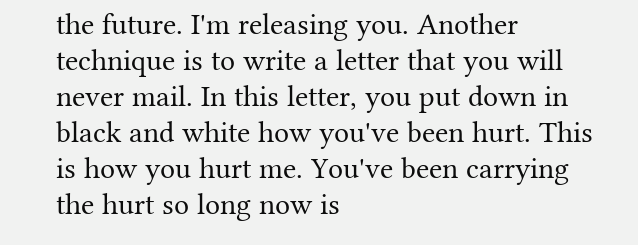the future. I'm releasing you. Another technique is to write a letter that you will never mail. In this letter, you put down in black and white how you've been hurt. This is how you hurt me. You've been carrying the hurt so long now is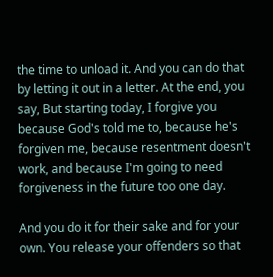the time to unload it. And you can do that by letting it out in a letter. At the end, you say, But starting today, I forgive you because God's told me to, because he's forgiven me, because resentment doesn't work, and because I'm going to need forgiveness in the future too one day.

And you do it for their sake and for your own. You release your offenders so that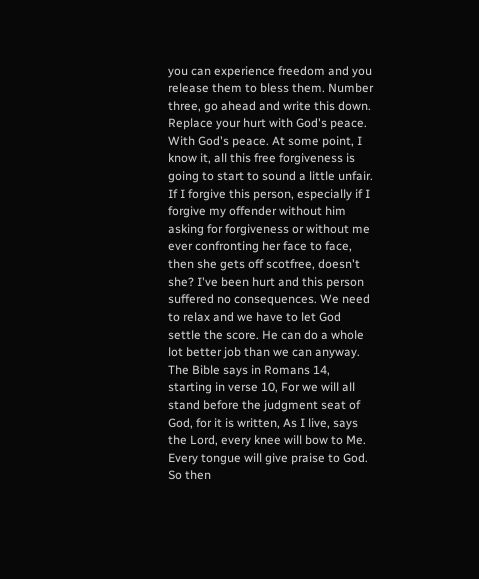you can experience freedom and you release them to bless them. Number three, go ahead and write this down. Replace your hurt with God's peace. With God's peace. At some point, I know it, all this free forgiveness is going to start to sound a little unfair. If I forgive this person, especially if I forgive my offender without him asking for forgiveness or without me ever confronting her face to face, then she gets off scotfree, doesn't she? I've been hurt and this person suffered no consequences. We need to relax and we have to let God settle the score. He can do a whole lot better job than we can anyway. The Bible says in Romans 14, starting in verse 10, For we will all stand before the judgment seat of God, for it is written, As I live, says the Lord, every knee will bow to Me. Every tongue will give praise to God. So then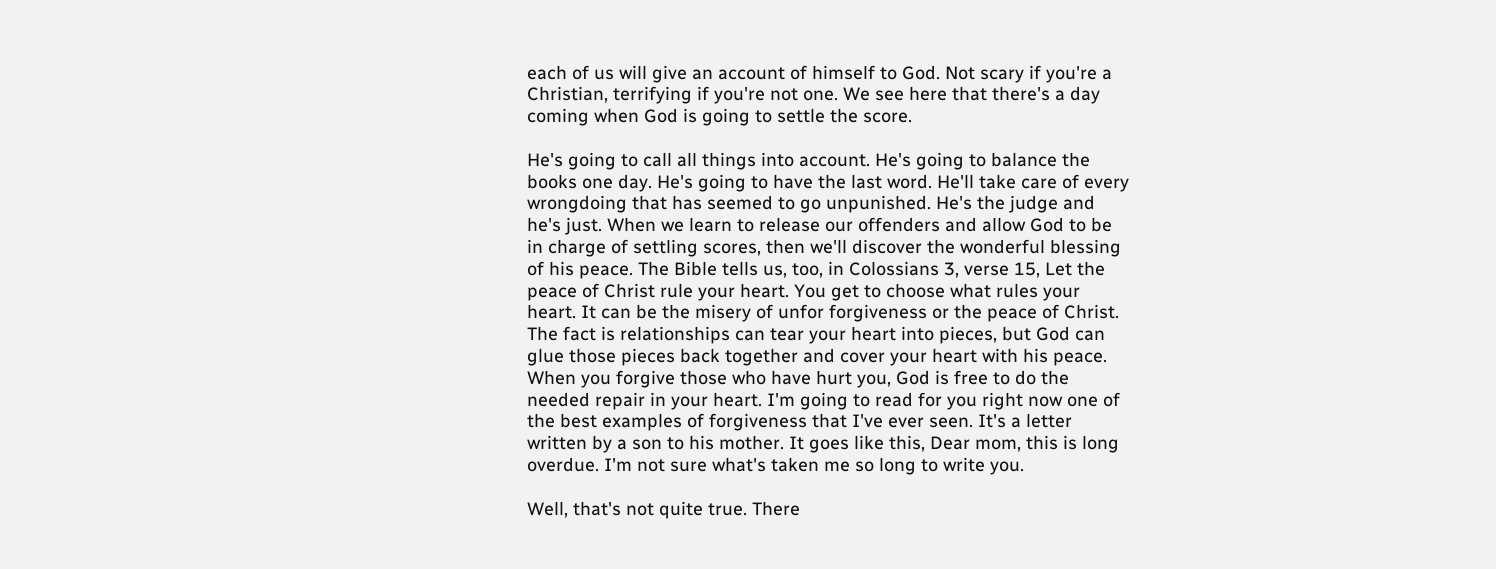each of us will give an account of himself to God. Not scary if you're a Christian, terrifying if you're not one. We see here that there's a day coming when God is going to settle the score.

He's going to call all things into account. He's going to balance the books one day. He's going to have the last word. He'll take care of every wrongdoing that has seemed to go unpunished. He's the judge and he's just. When we learn to release our offenders and allow God to be in charge of settling scores, then we'll discover the wonderful blessing of his peace. The Bible tells us, too, in Colossians 3, verse 15, Let the peace of Christ rule your heart. You get to choose what rules your heart. It can be the misery of unfor forgiveness or the peace of Christ. The fact is relationships can tear your heart into pieces, but God can glue those pieces back together and cover your heart with his peace. When you forgive those who have hurt you, God is free to do the needed repair in your heart. I'm going to read for you right now one of the best examples of forgiveness that I've ever seen. It's a letter written by a son to his mother. It goes like this, Dear mom, this is long overdue. I'm not sure what's taken me so long to write you.

Well, that's not quite true. There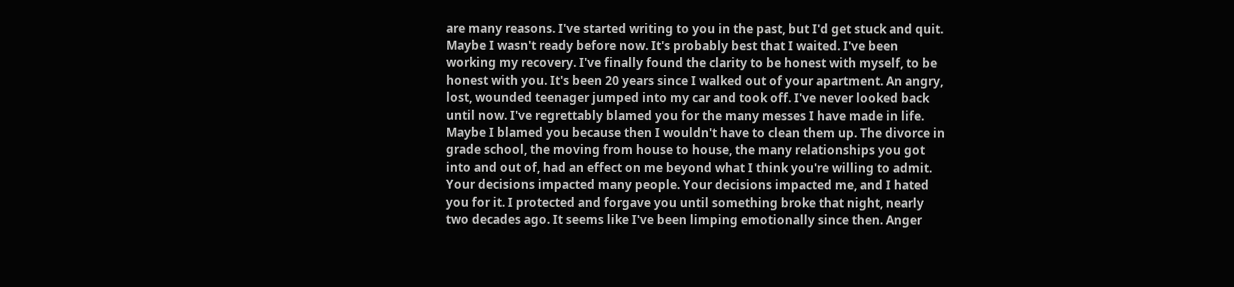are many reasons. I've started writing to you in the past, but I'd get stuck and quit. Maybe I wasn't ready before now. It's probably best that I waited. I've been working my recovery. I've finally found the clarity to be honest with myself, to be honest with you. It's been 20 years since I walked out of your apartment. An angry, lost, wounded teenager jumped into my car and took off. I've never looked back until now. I've regrettably blamed you for the many messes I have made in life. Maybe I blamed you because then I wouldn't have to clean them up. The divorce in grade school, the moving from house to house, the many relationships you got into and out of, had an effect on me beyond what I think you're willing to admit. Your decisions impacted many people. Your decisions impacted me, and I hated you for it. I protected and forgave you until something broke that night, nearly two decades ago. It seems like I've been limping emotionally since then. Anger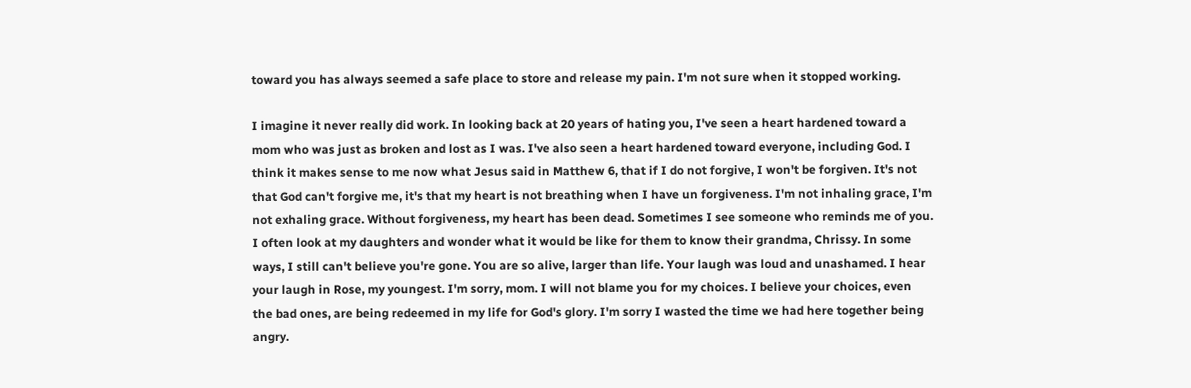toward you has always seemed a safe place to store and release my pain. I'm not sure when it stopped working.

I imagine it never really did work. In looking back at 20 years of hating you, I've seen a heart hardened toward a mom who was just as broken and lost as I was. I've also seen a heart hardened toward everyone, including God. I think it makes sense to me now what Jesus said in Matthew 6, that if I do not forgive, I won't be forgiven. It's not that God can't forgive me, it's that my heart is not breathing when I have un forgiveness. I'm not inhaling grace, I'm not exhaling grace. Without forgiveness, my heart has been dead. Sometimes I see someone who reminds me of you. I often look at my daughters and wonder what it would be like for them to know their grandma, Chrissy. In some ways, I still can't believe you're gone. You are so alive, larger than life. Your laugh was loud and unashamed. I hear your laugh in Rose, my youngest. I'm sorry, mom. I will not blame you for my choices. I believe your choices, even the bad ones, are being redeemed in my life for God's glory. I'm sorry I wasted the time we had here together being angry.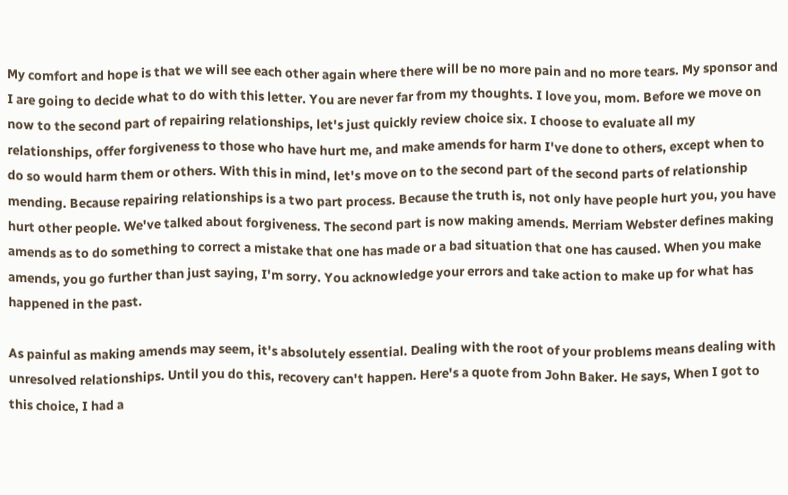My comfort and hope is that we will see each other again where there will be no more pain and no more tears. My sponsor and I are going to decide what to do with this letter. You are never far from my thoughts. I love you, mom. Before we move on now to the second part of repairing relationships, let's just quickly review choice six. I choose to evaluate all my relationships, offer forgiveness to those who have hurt me, and make amends for harm I've done to others, except when to do so would harm them or others. With this in mind, let's move on to the second part of the second parts of relationship mending. Because repairing relationships is a two part process. Because the truth is, not only have people hurt you, you have hurt other people. We've talked about forgiveness. The second part is now making amends. Merriam Webster defines making amends as to do something to correct a mistake that one has made or a bad situation that one has caused. When you make amends, you go further than just saying, I'm sorry. You acknowledge your errors and take action to make up for what has happened in the past.

As painful as making amends may seem, it's absolutely essential. Dealing with the root of your problems means dealing with unresolved relationships. Until you do this, recovery can't happen. Here's a quote from John Baker. He says, When I got to this choice, I had a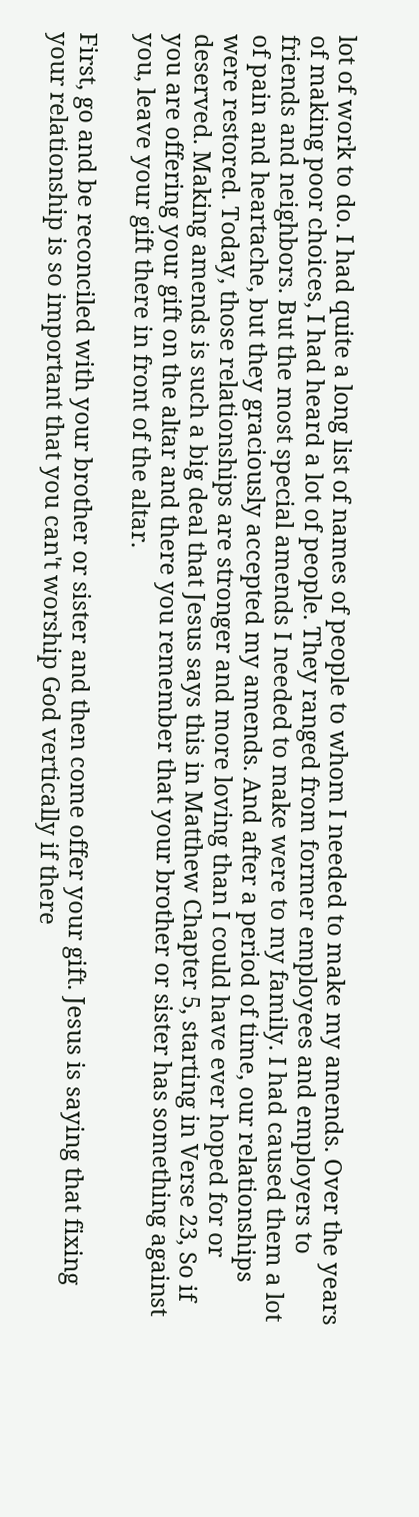lot of work to do. I had quite a long list of names of people to whom I needed to make my amends. Over the years of making poor choices, I had heard a lot of people. They ranged from former employees and employers to friends and neighbors. But the most special amends I needed to make were to my family. I had caused them a lot of pain and heartache, but they graciously accepted my amends. And after a period of time, our relationships were restored. Today, those relationships are stronger and more loving than I could have ever hoped for or deserved. Making amends is such a big deal that Jesus says this in Matthew Chapter 5, starting in Verse 23, So if you are offering your gift on the altar and there you remember that your brother or sister has something against you, leave your gift there in front of the altar.

First, go and be reconciled with your brother or sister and then come offer your gift. Jesus is saying that fixing your relationship is so important that you can't worship God vertically if there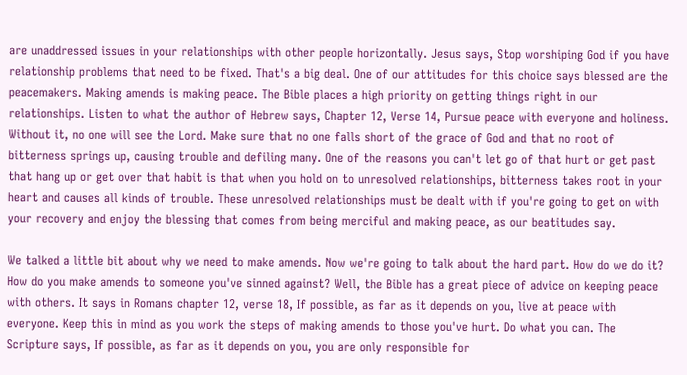are unaddressed issues in your relationships with other people horizontally. Jesus says, Stop worshiping God if you have relationship problems that need to be fixed. That's a big deal. One of our attitudes for this choice says blessed are the peacemakers. Making amends is making peace. The Bible places a high priority on getting things right in our relationships. Listen to what the author of Hebrew says, Chapter 12, Verse 14, Pursue peace with everyone and holiness. Without it, no one will see the Lord. Make sure that no one falls short of the grace of God and that no root of bitterness springs up, causing trouble and defiling many. One of the reasons you can't let go of that hurt or get past that hang up or get over that habit is that when you hold on to unresolved relationships, bitterness takes root in your heart and causes all kinds of trouble. These unresolved relationships must be dealt with if you're going to get on with your recovery and enjoy the blessing that comes from being merciful and making peace, as our beatitudes say.

We talked a little bit about why we need to make amends. Now we're going to talk about the hard part. How do we do it? How do you make amends to someone you've sinned against? Well, the Bible has a great piece of advice on keeping peace with others. It says in Romans chapter 12, verse 18, If possible, as far as it depends on you, live at peace with everyone. Keep this in mind as you work the steps of making amends to those you've hurt. Do what you can. The Scripture says, If possible, as far as it depends on you, you are only responsible for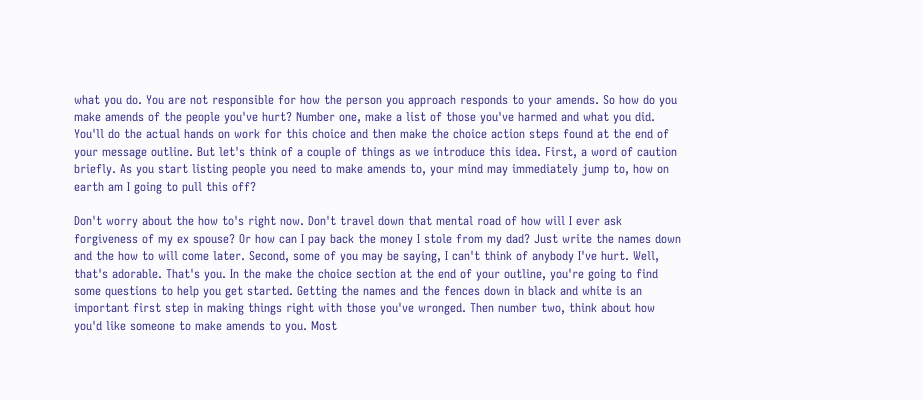what you do. You are not responsible for how the person you approach responds to your amends. So how do you make amends of the people you've hurt? Number one, make a list of those you've harmed and what you did. You'll do the actual hands on work for this choice and then make the choice action steps found at the end of your message outline. But let's think of a couple of things as we introduce this idea. First, a word of caution briefly. As you start listing people you need to make amends to, your mind may immediately jump to, how on earth am I going to pull this off?

Don't worry about the how to's right now. Don't travel down that mental road of how will I ever ask forgiveness of my ex spouse? Or how can I pay back the money I stole from my dad? Just write the names down and the how to will come later. Second, some of you may be saying, I can't think of anybody I've hurt. Well, that's adorable. That's you. In the make the choice section at the end of your outline, you're going to find some questions to help you get started. Getting the names and the fences down in black and white is an important first step in making things right with those you've wronged. Then number two, think about how you'd like someone to make amends to you. Most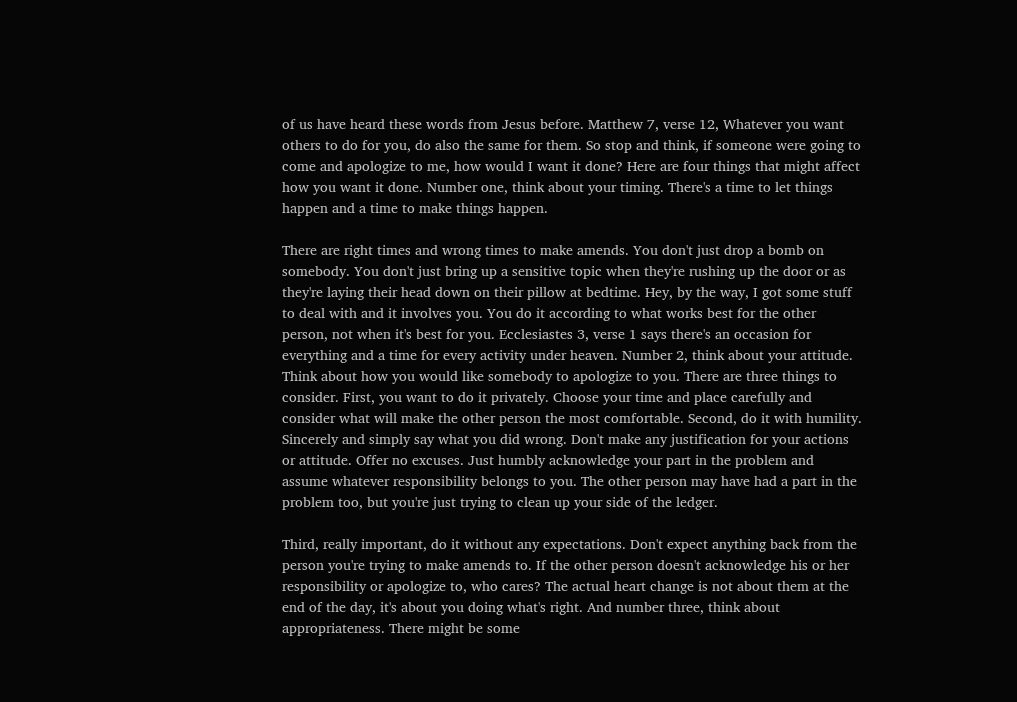of us have heard these words from Jesus before. Matthew 7, verse 12, Whatever you want others to do for you, do also the same for them. So stop and think, if someone were going to come and apologize to me, how would I want it done? Here are four things that might affect how you want it done. Number one, think about your timing. There's a time to let things happen and a time to make things happen.

There are right times and wrong times to make amends. You don't just drop a bomb on somebody. You don't just bring up a sensitive topic when they're rushing up the door or as they're laying their head down on their pillow at bedtime. Hey, by the way, I got some stuff to deal with and it involves you. You do it according to what works best for the other person, not when it's best for you. Ecclesiastes 3, verse 1 says there's an occasion for everything and a time for every activity under heaven. Number 2, think about your attitude. Think about how you would like somebody to apologize to you. There are three things to consider. First, you want to do it privately. Choose your time and place carefully and consider what will make the other person the most comfortable. Second, do it with humility. Sincerely and simply say what you did wrong. Don't make any justification for your actions or attitude. Offer no excuses. Just humbly acknowledge your part in the problem and assume whatever responsibility belongs to you. The other person may have had a part in the problem too, but you're just trying to clean up your side of the ledger.

Third, really important, do it without any expectations. Don't expect anything back from the person you're trying to make amends to. If the other person doesn't acknowledge his or her responsibility or apologize to, who cares? The actual heart change is not about them at the end of the day, it's about you doing what's right. And number three, think about appropriateness. There might be some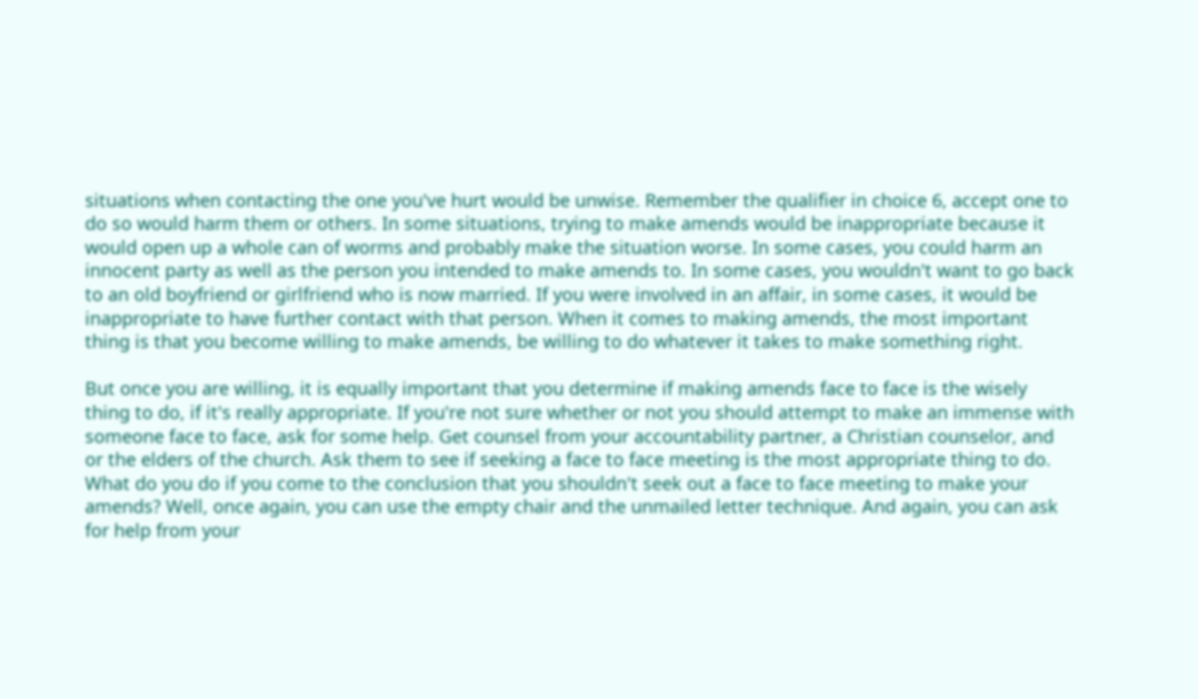situations when contacting the one you've hurt would be unwise. Remember the qualifier in choice 6, accept one to do so would harm them or others. In some situations, trying to make amends would be inappropriate because it would open up a whole can of worms and probably make the situation worse. In some cases, you could harm an innocent party as well as the person you intended to make amends to. In some cases, you wouldn't want to go back to an old boyfriend or girlfriend who is now married. If you were involved in an affair, in some cases, it would be inappropriate to have further contact with that person. When it comes to making amends, the most important thing is that you become willing to make amends, be willing to do whatever it takes to make something right.

But once you are willing, it is equally important that you determine if making amends face to face is the wisely thing to do, if it's really appropriate. If you're not sure whether or not you should attempt to make an immense with someone face to face, ask for some help. Get counsel from your accountability partner, a Christian counselor, and or the elders of the church. Ask them to see if seeking a face to face meeting is the most appropriate thing to do. What do you do if you come to the conclusion that you shouldn't seek out a face to face meeting to make your amends? Well, once again, you can use the empty chair and the unmailed letter technique. And again, you can ask for help from your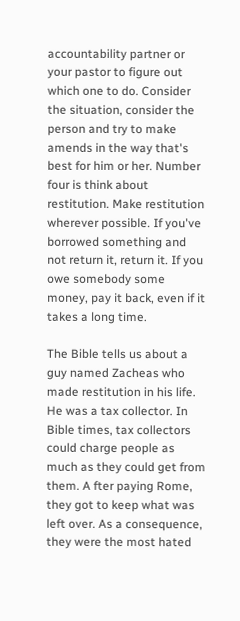accountability partner or your pastor to figure out which one to do. Consider the situation, consider the person and try to make amends in the way that's best for him or her. Number four is think about restitution. Make restitution wherever possible. If you've borrowed something and not return it, return it. If you owe somebody some money, pay it back, even if it takes a long time.

The Bible tells us about a guy named Zacheas who made restitution in his life. He was a tax collector. In Bible times, tax collectors could charge people as much as they could get from them. A fter paying Rome, they got to keep what was left over. As a consequence, they were the most hated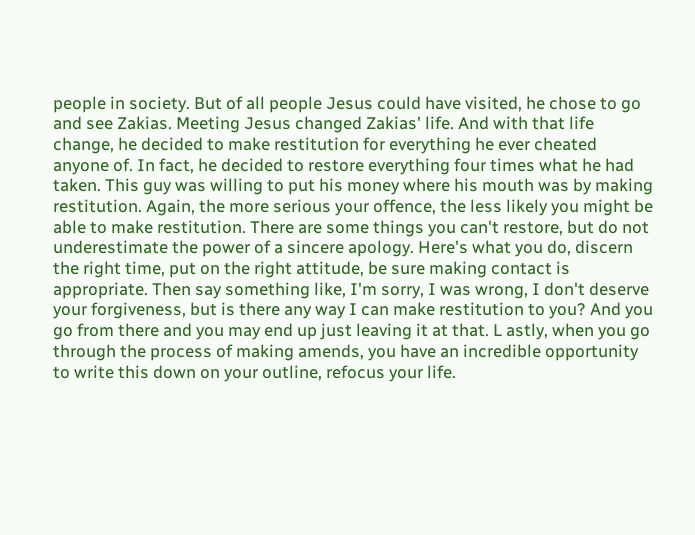people in society. But of all people Jesus could have visited, he chose to go and see Zakias. Meeting Jesus changed Zakias' life. And with that life change, he decided to make restitution for everything he ever cheated anyone of. In fact, he decided to restore everything four times what he had taken. This guy was willing to put his money where his mouth was by making restitution. Again, the more serious your offence, the less likely you might be able to make restitution. There are some things you can't restore, but do not underestimate the power of a sincere apology. Here's what you do, discern the right time, put on the right attitude, be sure making contact is appropriate. Then say something like, I'm sorry, I was wrong, I don't deserve your forgiveness, but is there any way I can make restitution to you? And you go from there and you may end up just leaving it at that. L astly, when you go through the process of making amends, you have an incredible opportunity to write this down on your outline, refocus your life.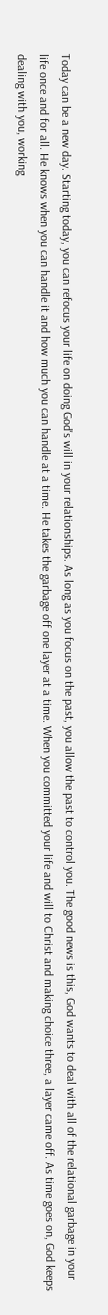Today can be a new day. Starting today, you can refocus your life on doing God's will in your relationships. As long as you focus on the past, you allow the past to control you. The good news is this, God wants to deal with all of the relational garbage in your life once and for all. He knows when you can handle it and how much you can handle at a time. He takes the garbage off one layer at a time. When you committed your life and will to Christ and making choice three, a layer came off. As time goes on, God keeps dealing with you, working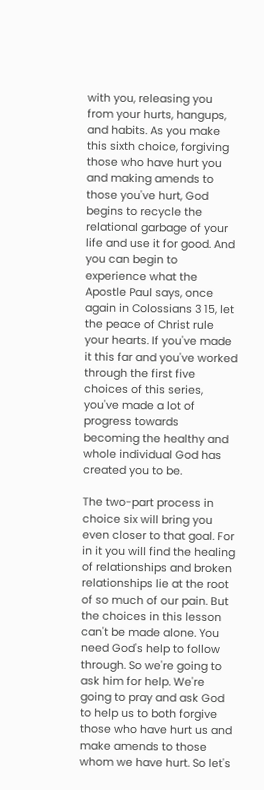with you, releasing you from your hurts, hangups, and habits. As you make this sixth choice, forgiving those who have hurt you and making amends to those you've hurt, God begins to recycle the relational garbage of your life and use it for good. And you can begin to experience what the Apostle Paul says, once again in Colossians 3 15, let the peace of Christ rule your hearts. If you've made it this far and you've worked through the first five choices of this series, you've made a lot of progress towards becoming the healthy and whole individual God has created you to be.

The two-part process in choice six will bring you even closer to that goal. For in it you will find the healing of relationships and broken relationships lie at the root of so much of our pain. But the choices in this lesson can't be made alone. You need God's help to follow through. So we're going to ask him for help. We're going to pray and ask God to help us to both forgive those who have hurt us and make amends to those whom we have hurt. So let's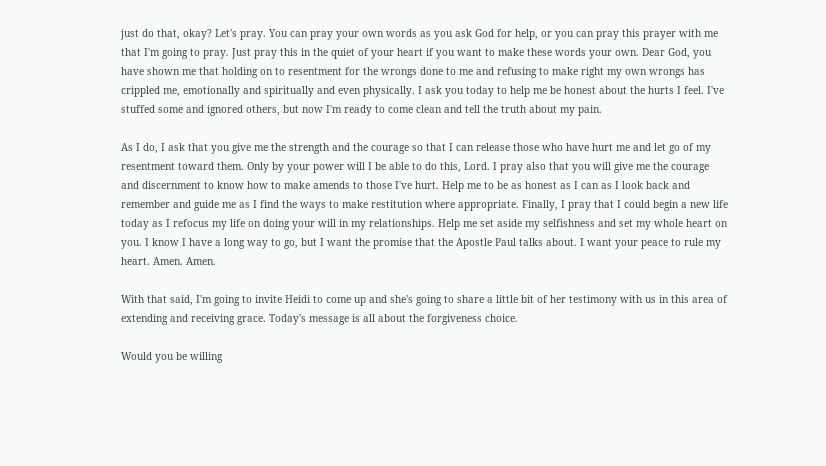just do that, okay? Let's pray. You can pray your own words as you ask God for help, or you can pray this prayer with me that I'm going to pray. Just pray this in the quiet of your heart if you want to make these words your own. Dear God, you have shown me that holding on to resentment for the wrongs done to me and refusing to make right my own wrongs has crippled me, emotionally and spiritually and even physically. I ask you today to help me be honest about the hurts I feel. I've stuffed some and ignored others, but now I'm ready to come clean and tell the truth about my pain.

As I do, I ask that you give me the strength and the courage so that I can release those who have hurt me and let go of my resentment toward them. Only by your power will I be able to do this, Lord. I pray also that you will give me the courage and discernment to know how to make amends to those I've hurt. Help me to be as honest as I can as I look back and remember and guide me as I find the ways to make restitution where appropriate. Finally, I pray that I could begin a new life today as I refocus my life on doing your will in my relationships. Help me set aside my selfishness and set my whole heart on you. I know I have a long way to go, but I want the promise that the Apostle Paul talks about. I want your peace to rule my heart. Amen. Amen.

With that said, I'm going to invite Heidi to come up and she's going to share a little bit of her testimony with us in this area of extending and receiving grace. Today's message is all about the forgiveness choice.

Would you be willing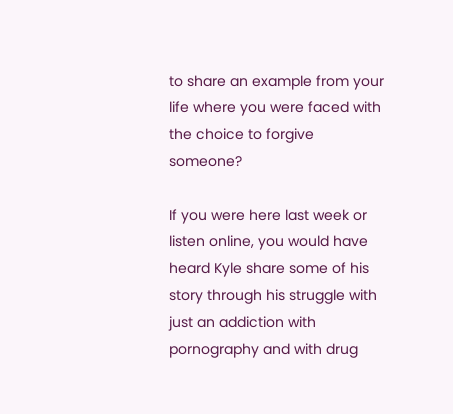to share an example from your life where you were faced with the choice to forgive someone?

If you were here last week or listen online, you would have heard Kyle share some of his story through his struggle with just an addiction with pornography and with drug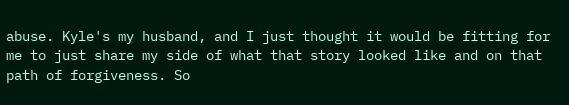abuse. Kyle's my husband, and I just thought it would be fitting for me to just share my side of what that story looked like and on that path of forgiveness. So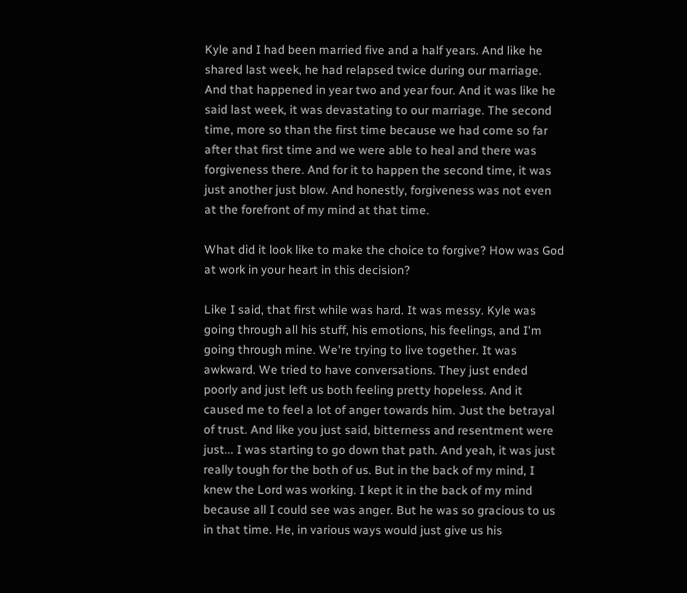Kyle and I had been married five and a half years. And like he shared last week, he had relapsed twice during our marriage. And that happened in year two and year four. And it was like he said last week, it was devastating to our marriage. The second time, more so than the first time because we had come so far after that first time and we were able to heal and there was forgiveness there. And for it to happen the second time, it was just another just blow. And honestly, forgiveness was not even at the forefront of my mind at that time.

What did it look like to make the choice to forgive? How was God at work in your heart in this decision?

Like I said, that first while was hard. It was messy. Kyle was going through all his stuff, his emotions, his feelings, and I'm going through mine. We're trying to live together. It was awkward. We tried to have conversations. They just ended poorly and just left us both feeling pretty hopeless. And it caused me to feel a lot of anger towards him. Just the betrayal of trust. And like you just said, bitterness and resentment were just... I was starting to go down that path. And yeah, it was just really tough for the both of us. But in the back of my mind, I knew the Lord was working. I kept it in the back of my mind because all I could see was anger. But he was so gracious to us in that time. He, in various ways would just give us his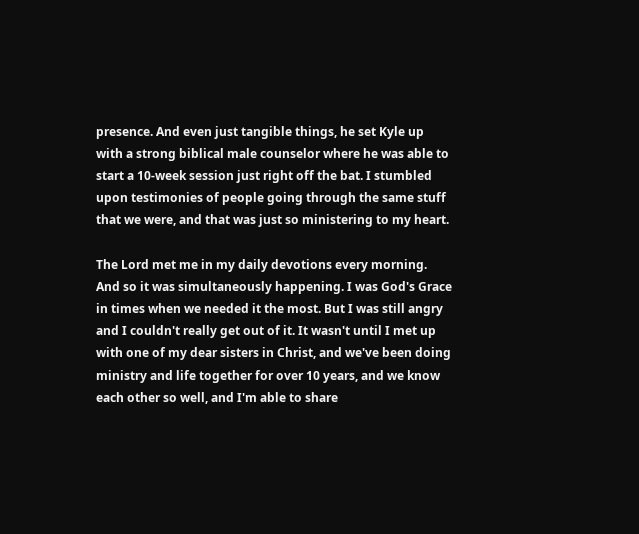presence. And even just tangible things, he set Kyle up with a strong biblical male counselor where he was able to start a 10-week session just right off the bat. I stumbled upon testimonies of people going through the same stuff that we were, and that was just so ministering to my heart.

The Lord met me in my daily devotions every morning. And so it was simultaneously happening. I was God's Grace in times when we needed it the most. But I was still angry and I couldn't really get out of it. It wasn't until I met up with one of my dear sisters in Christ, and we've been doing ministry and life together for over 10 years, and we know each other so well, and I'm able to share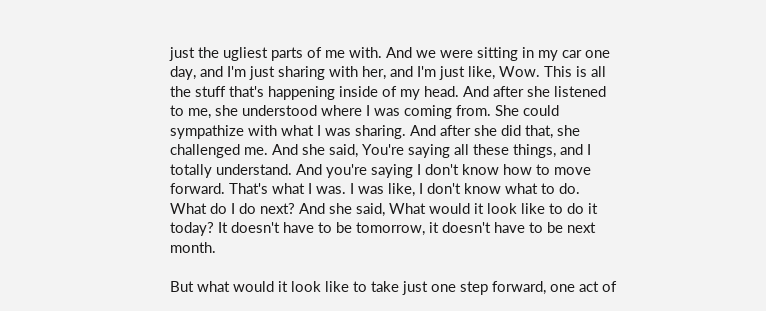just the ugliest parts of me with. And we were sitting in my car one day, and I'm just sharing with her, and I'm just like, Wow. This is all the stuff that's happening inside of my head. And after she listened to me, she understood where I was coming from. She could sympathize with what I was sharing. And after she did that, she challenged me. And she said, You're saying all these things, and I totally understand. And you're saying I don't know how to move forward. That's what I was. I was like, I don't know what to do. What do I do next? And she said, What would it look like to do it today? It doesn't have to be tomorrow, it doesn't have to be next month.

But what would it look like to take just one step forward, one act of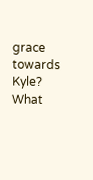grace towards Kyle? What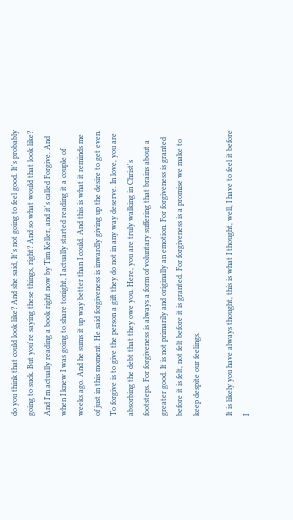do you think that could look like? And she said, It's not going to feel good. It's probably going to suck. But you're saying these things, right? And so what would that look like? And I'm actually reading a book right now by Tim Keller, and it's called Forgive. And when I knew I was going to share tonight, I actually started reading it a couple of weeks ago. And he sums it up way better than I could. And this is what it reminds me of just in this moment. He said forgiveness is inwardly giving up the desire to get even. To forgive is to give the person a gift they do not in any way deserve. In love, you are absorbing the debt that they owe you. Here, you are truly walking in Christ's footsteps. For forgiveness is always a form of voluntary suffering that brains about a greater good. It is not primarily and originally an emotion. For forgiveness is granted before it is felt, not felt before it is granted. For forgiveness is a promise we make to keep despite our feelings.

It is likely you have always thought, this is what I thought, well, I have to feel it before I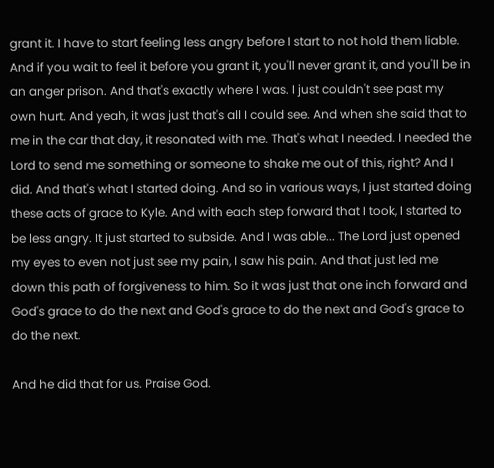grant it. I have to start feeling less angry before I start to not hold them liable. And if you wait to feel it before you grant it, you'll never grant it, and you'll be in an anger prison. And that's exactly where I was. I just couldn't see past my own hurt. And yeah, it was just that's all I could see. And when she said that to me in the car that day, it resonated with me. That's what I needed. I needed the Lord to send me something or someone to shake me out of this, right? And I did. And that's what I started doing. And so in various ways, I just started doing these acts of grace to Kyle. And with each step forward that I took, I started to be less angry. It just started to subside. And I was able... The Lord just opened my eyes to even not just see my pain, I saw his pain. And that just led me down this path of forgiveness to him. So it was just that one inch forward and God's grace to do the next and God's grace to do the next and God's grace to do the next.

And he did that for us. Praise God.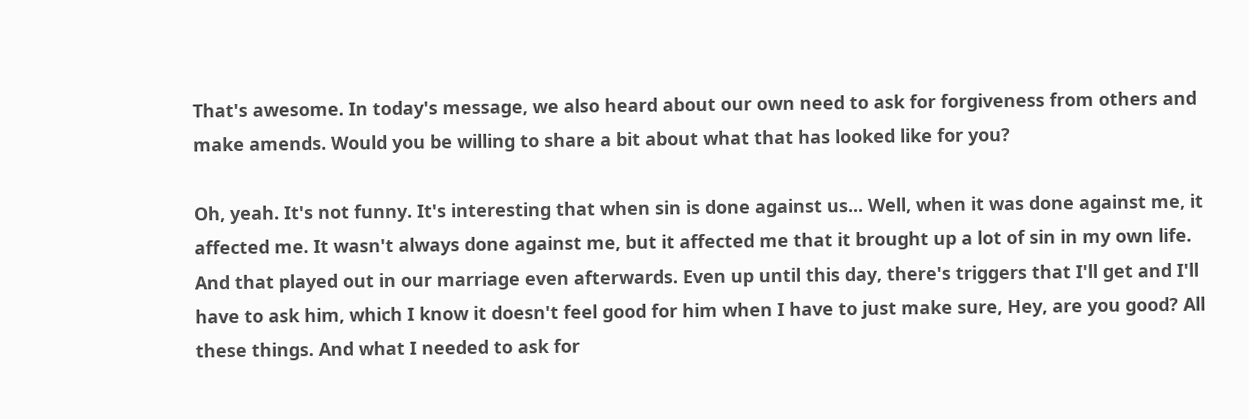That's awesome. In today's message, we also heard about our own need to ask for forgiveness from others and make amends. Would you be willing to share a bit about what that has looked like for you?

Oh, yeah. It's not funny. It's interesting that when sin is done against us... Well, when it was done against me, it affected me. It wasn't always done against me, but it affected me that it brought up a lot of sin in my own life. And that played out in our marriage even afterwards. Even up until this day, there's triggers that I'll get and I'll have to ask him, which I know it doesn't feel good for him when I have to just make sure, Hey, are you good? All these things. And what I needed to ask for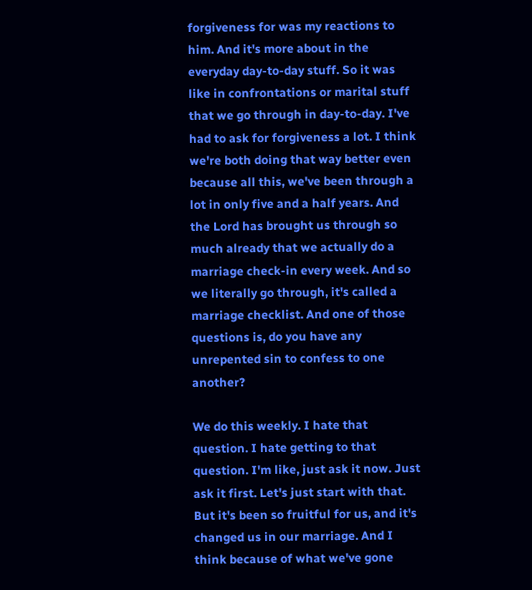forgiveness for was my reactions to him. And it's more about in the everyday day-to-day stuff. So it was like in confrontations or marital stuff that we go through in day-to-day. I've had to ask for forgiveness a lot. I think we're both doing that way better even because all this, we've been through a lot in only five and a half years. And the Lord has brought us through so much already that we actually do a marriage check-in every week. And so we literally go through, it's called a marriage checklist. And one of those questions is, do you have any unrepented sin to confess to one another?

We do this weekly. I hate that question. I hate getting to that question. I'm like, just ask it now. Just ask it first. Let's just start with that. But it's been so fruitful for us, and it's changed us in our marriage. And I think because of what we've gone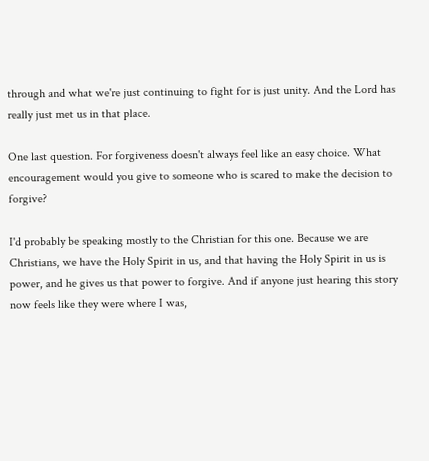through and what we're just continuing to fight for is just unity. And the Lord has really just met us in that place.

One last question. For forgiveness doesn't always feel like an easy choice. What encouragement would you give to someone who is scared to make the decision to forgive?

I'd probably be speaking mostly to the Christian for this one. Because we are Christians, we have the Holy Spirit in us, and that having the Holy Spirit in us is power, and he gives us that power to forgive. And if anyone just hearing this story now feels like they were where I was,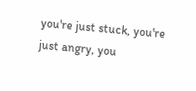you're just stuck, you're just angry, you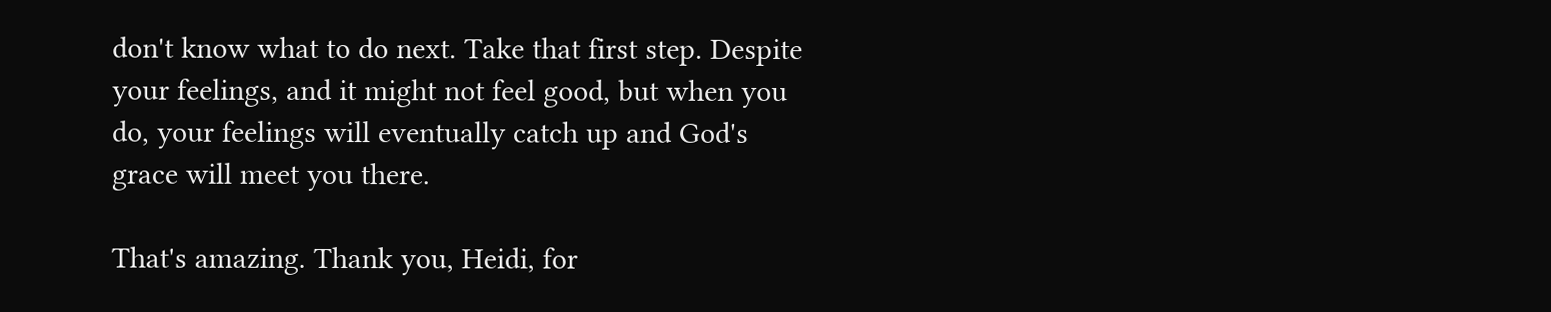don't know what to do next. Take that first step. Despite your feelings, and it might not feel good, but when you do, your feelings will eventually catch up and God's grace will meet you there.

That's amazing. Thank you, Heidi, for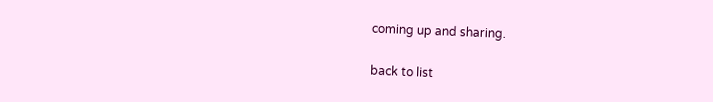coming up and sharing.

back to list